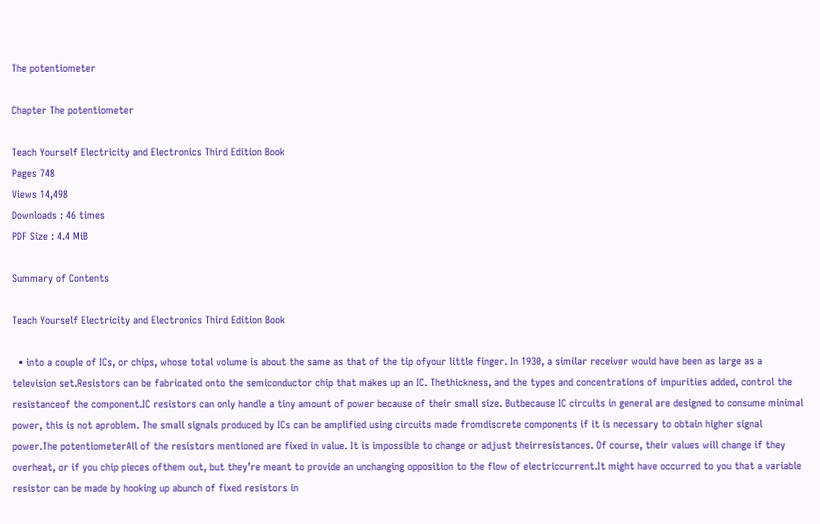The potentiometer

Chapter The potentiometer

Teach Yourself Electricity and Electronics Third Edition Book
Pages 748
Views 14,498
Downloads : 46 times
PDF Size : 4.4 MiB

Summary of Contents

Teach Yourself Electricity and Electronics Third Edition Book

  • into a couple of ICs, or chips, whose total volume is about the same as that of the tip ofyour little finger. In 1930, a similar receiver would have been as large as a television set.Resistors can be fabricated onto the semiconductor chip that makes up an IC. Thethickness, and the types and concentrations of impurities added, control the resistanceof the component.IC resistors can only handle a tiny amount of power because of their small size. Butbecause IC circuits in general are designed to consume minimal power, this is not aproblem. The small signals produced by ICs can be amplified using circuits made fromdiscrete components if it is necessary to obtain higher signal power.The potentiometerAll of the resistors mentioned are fixed in value. It is impossible to change or adjust theirresistances. Of course, their values will change if they overheat, or if you chip pieces ofthem out, but they’re meant to provide an unchanging opposition to the flow of electriccurrent.It might have occurred to you that a variable resistor can be made by hooking up abunch of fixed resistors in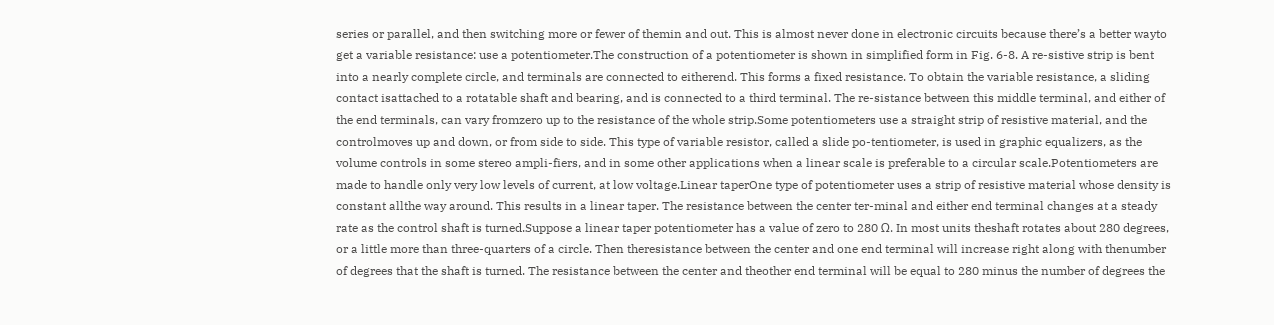series or parallel, and then switching more or fewer of themin and out. This is almost never done in electronic circuits because there’s a better wayto get a variable resistance: use a potentiometer.The construction of a potentiometer is shown in simplified form in Fig. 6-8. A re-sistive strip is bent into a nearly complete circle, and terminals are connected to eitherend. This forms a fixed resistance. To obtain the variable resistance, a sliding contact isattached to a rotatable shaft and bearing, and is connected to a third terminal. The re-sistance between this middle terminal, and either of the end terminals, can vary fromzero up to the resistance of the whole strip.Some potentiometers use a straight strip of resistive material, and the controlmoves up and down, or from side to side. This type of variable resistor, called a slide po-tentiometer, is used in graphic equalizers, as the volume controls in some stereo ampli-fiers, and in some other applications when a linear scale is preferable to a circular scale.Potentiometers are made to handle only very low levels of current, at low voltage.Linear taperOne type of potentiometer uses a strip of resistive material whose density is constant allthe way around. This results in a linear taper. The resistance between the center ter-minal and either end terminal changes at a steady rate as the control shaft is turned.Suppose a linear taper potentiometer has a value of zero to 280 Ω. In most units theshaft rotates about 280 degrees, or a little more than three-quarters of a circle. Then theresistance between the center and one end terminal will increase right along with thenumber of degrees that the shaft is turned. The resistance between the center and theother end terminal will be equal to 280 minus the number of degrees the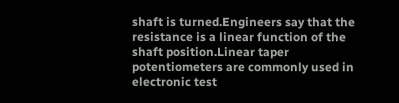shaft is turned.Engineers say that the resistance is a linear function of the shaft position.Linear taper potentiometers are commonly used in electronic test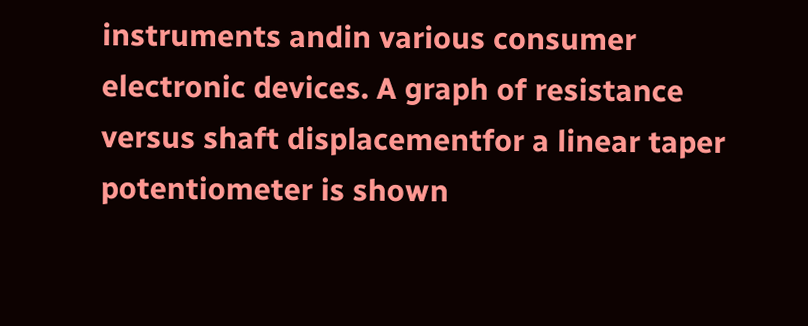instruments andin various consumer electronic devices. A graph of resistance versus shaft displacementfor a linear taper potentiometer is shown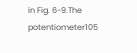in Fig. 6-9.The potentiometer105